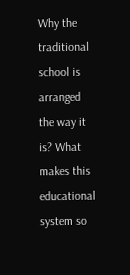Why the traditional school is arranged the way it is? What makes this educational system so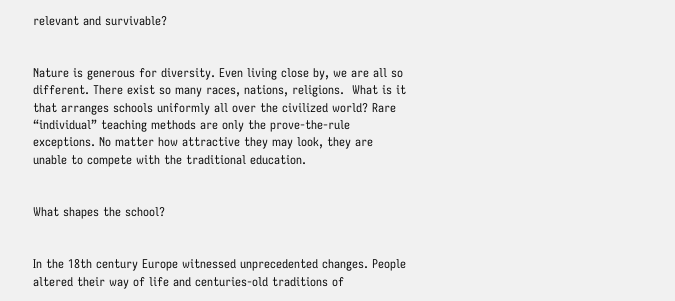relevant and survivable?


Nature is generous for diversity. Even living close by, we are all so different. There exist so many races, nations, religions.  What is it that arranges schools uniformly all over the civilized world? Rare “individual” teaching methods are only the prove-the-rule exceptions. No matter how attractive they may look, they are unable to compete with the traditional education.


What shapes the school?


In the 18th century Europe witnessed unprecedented changes. People altered their way of life and centuries-old traditions of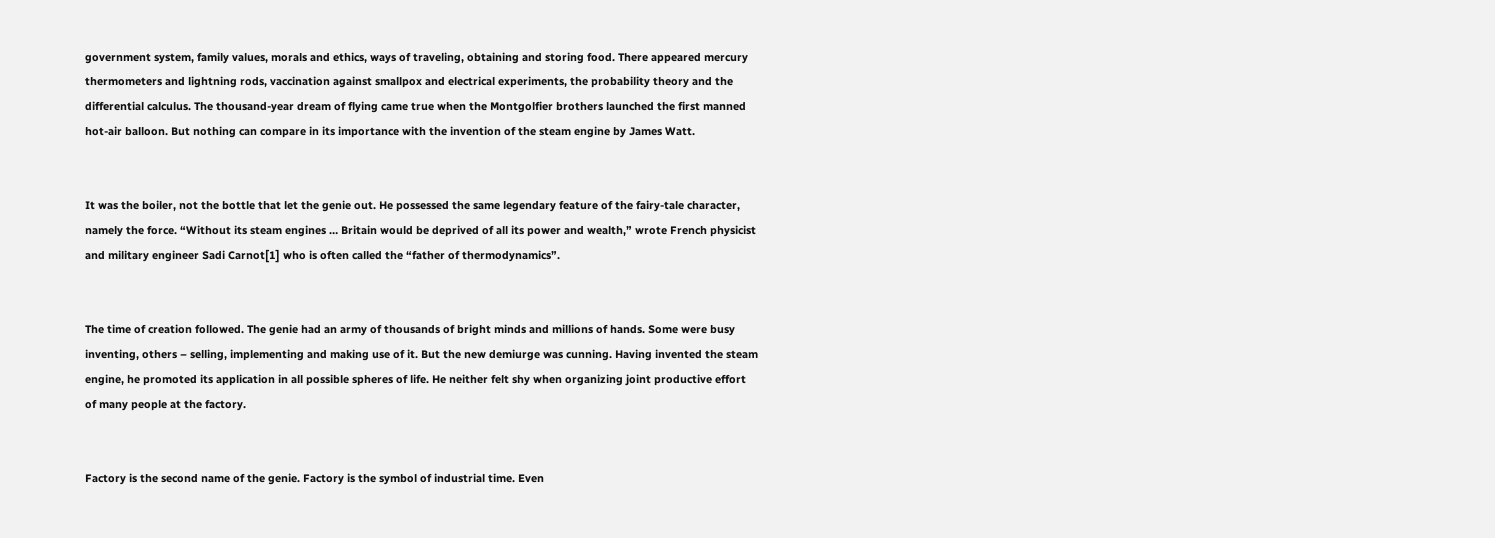government system, family values, morals and ethics, ways of traveling, obtaining and storing food. There appeared mercury thermometers and lightning rods, vaccination against smallpox and electrical experiments, the probability theory and the differential calculus. The thousand-year dream of flying came true when the Montgolfier brothers launched the first manned hot-air balloon. But nothing can compare in its importance with the invention of the steam engine by James Watt.


It was the boiler, not the bottle that let the genie out. He possessed the same legendary feature of the fairy-tale character, namely the force. “Without its steam engines … Britain would be deprived of all its power and wealth,” wrote French physicist and military engineer Sadi Carnot[1] who is often called the “father of thermodynamics”.


The time of creation followed. The genie had an army of thousands of bright minds and millions of hands. Some were busy inventing, others – selling, implementing and making use of it. But the new demiurge was cunning. Having invented the steam engine, he promoted its application in all possible spheres of life. He neither felt shy when organizing joint productive effort of many people at the factory.


Factory is the second name of the genie. Factory is the symbol of industrial time. Even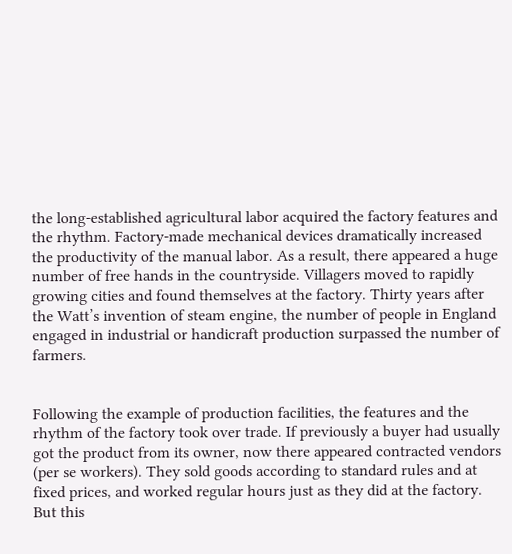the long-established agricultural labor acquired the factory features and the rhythm. Factory-made mechanical devices dramatically increased the productivity of the manual labor. As a result, there appeared a huge number of free hands in the countryside. Villagers moved to rapidly growing cities and found themselves at the factory. Thirty years after the Watt’s invention of steam engine, the number of people in England engaged in industrial or handicraft production surpassed the number of farmers.


Following the example of production facilities, the features and the rhythm of the factory took over trade. If previously a buyer had usually got the product from its owner, now there appeared contracted vendors (per se workers). They sold goods according to standard rules and at fixed prices, and worked regular hours just as they did at the factory. But this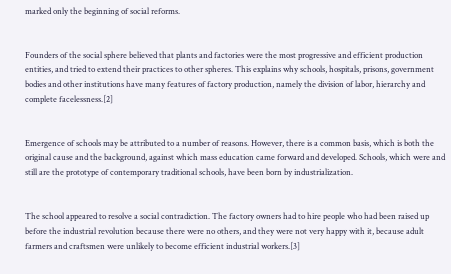marked only the beginning of social reforms.


Founders of the social sphere believed that plants and factories were the most progressive and efficient production entities, and tried to extend their practices to other spheres. This explains why schools, hospitals, prisons, government bodies and other institutions have many features of factory production, namely the division of labor, hierarchy and complete facelessness.[2]


Emergence of schools may be attributed to a number of reasons. However, there is a common basis, which is both the original cause and the background, against which mass education came forward and developed. Schools, which were and still are the prototype of contemporary traditional schools, have been born by industrialization.


The school appeared to resolve a social contradiction. The factory owners had to hire people who had been raised up before the industrial revolution because there were no others, and they were not very happy with it, because adult farmers and craftsmen were unlikely to become efficient industrial workers.[3]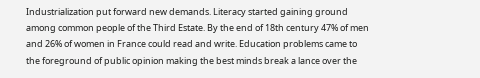Industrialization put forward new demands. Literacy started gaining ground among common people of the Third Estate. By the end of 18th century 47% of men and 26% of women in France could read and write. Education problems came to the foreground of public opinion making the best minds break a lance over the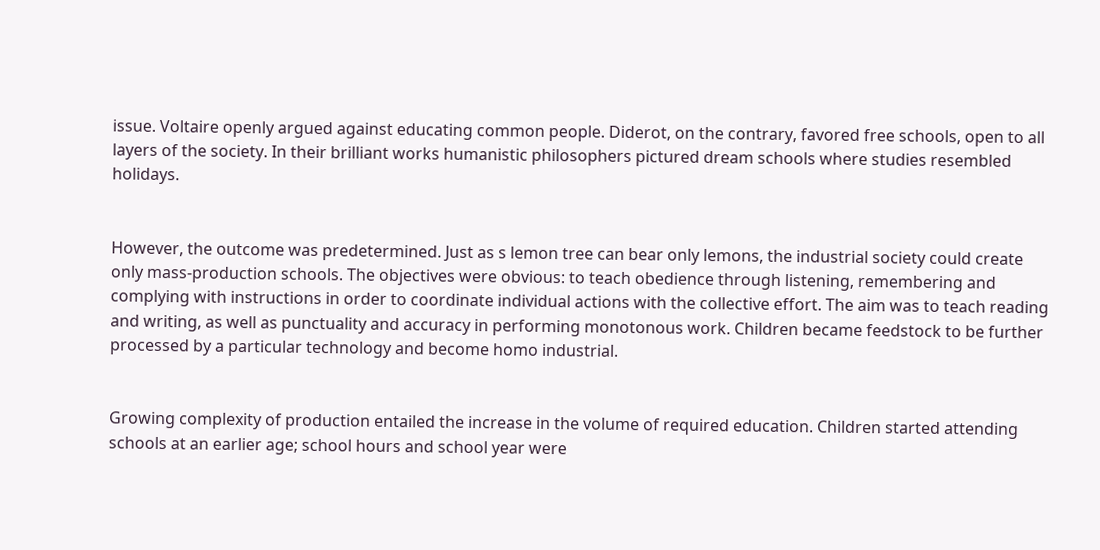issue. Voltaire openly argued against educating common people. Diderot, on the contrary, favored free schools, open to all layers of the society. In their brilliant works humanistic philosophers pictured dream schools where studies resembled holidays.


However, the outcome was predetermined. Just as s lemon tree can bear only lemons, the industrial society could create only mass-production schools. The objectives were obvious: to teach obedience through listening, remembering and complying with instructions in order to coordinate individual actions with the collective effort. The aim was to teach reading and writing, as well as punctuality and accuracy in performing monotonous work. Children became feedstock to be further processed by a particular technology and become homo industrial.


Growing complexity of production entailed the increase in the volume of required education. Children started attending schools at an earlier age; school hours and school year were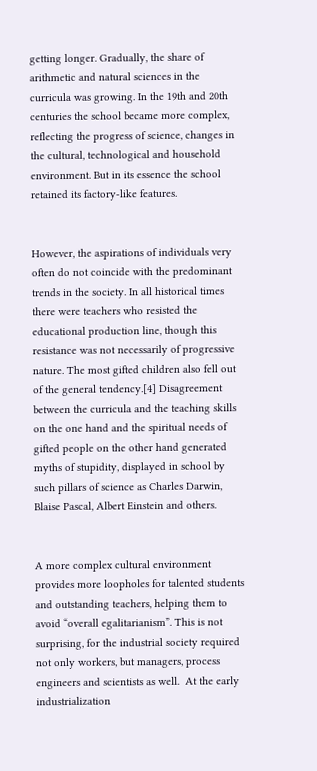getting longer. Gradually, the share of arithmetic and natural sciences in the curricula was growing. In the 19th and 20th centuries the school became more complex, reflecting the progress of science, changes in the cultural, technological and household environment. But in its essence the school retained its factory-like features.


However, the aspirations of individuals very often do not coincide with the predominant trends in the society. In all historical times there were teachers who resisted the educational production line, though this resistance was not necessarily of progressive nature. The most gifted children also fell out of the general tendency.[4] Disagreement between the curricula and the teaching skills on the one hand and the spiritual needs of gifted people on the other hand generated myths of stupidity, displayed in school by such pillars of science as Charles Darwin, Blaise Pascal, Albert Einstein and others.


A more complex cultural environment provides more loopholes for talented students and outstanding teachers, helping them to avoid “overall egalitarianism”. This is not surprising, for the industrial society required not only workers, but managers, process engineers and scientists as well.  At the early industrialization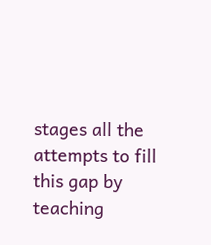stages all the attempts to fill this gap by teaching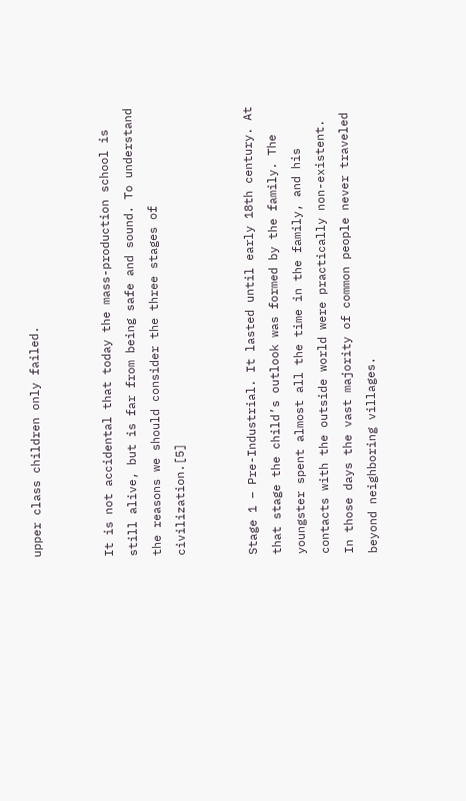upper class children only failed.


It is not accidental that today the mass-production school is still alive, but is far from being safe and sound. To understand the reasons we should consider the three stages of civilization.[5]


Stage 1 – Pre-Industrial. It lasted until early 18th century. At that stage the child’s outlook was formed by the family. The youngster spent almost all the time in the family, and his contacts with the outside world were practically non-existent. In those days the vast majority of common people never traveled beyond neighboring villages.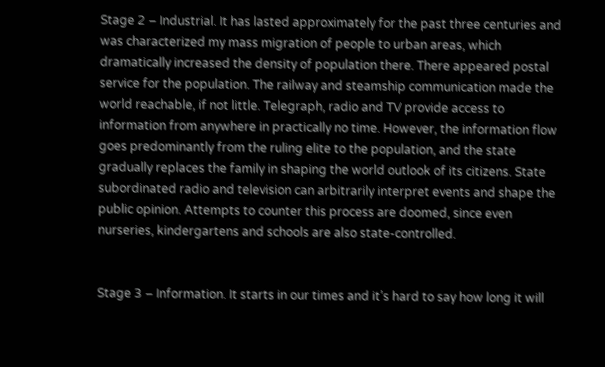Stage 2 – Industrial. It has lasted approximately for the past three centuries and was characterized my mass migration of people to urban areas, which dramatically increased the density of population there. There appeared postal service for the population. The railway and steamship communication made the world reachable, if not little. Telegraph, radio and TV provide access to information from anywhere in practically no time. However, the information flow goes predominantly from the ruling elite to the population, and the state gradually replaces the family in shaping the world outlook of its citizens. State subordinated radio and television can arbitrarily interpret events and shape the public opinion. Attempts to counter this process are doomed, since even nurseries, kindergartens and schools are also state-controlled.


Stage 3 – Information. It starts in our times and it’s hard to say how long it will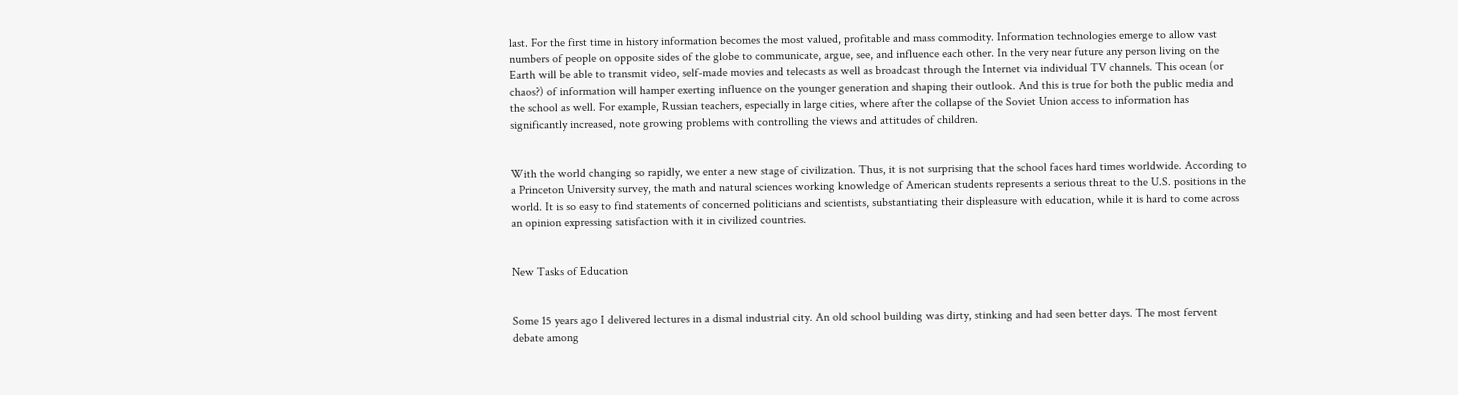last. For the first time in history information becomes the most valued, profitable and mass commodity. Information technologies emerge to allow vast numbers of people on opposite sides of the globe to communicate, argue, see, and influence each other. In the very near future any person living on the Earth will be able to transmit video, self-made movies and telecasts as well as broadcast through the Internet via individual TV channels. This ocean (or chaos?) of information will hamper exerting influence on the younger generation and shaping their outlook. And this is true for both the public media and the school as well. For example, Russian teachers, especially in large cities, where after the collapse of the Soviet Union access to information has significantly increased, note growing problems with controlling the views and attitudes of children.


With the world changing so rapidly, we enter a new stage of civilization. Thus, it is not surprising that the school faces hard times worldwide. According to a Princeton University survey, the math and natural sciences working knowledge of American students represents a serious threat to the U.S. positions in the world. It is so easy to find statements of concerned politicians and scientists, substantiating their displeasure with education, while it is hard to come across an opinion expressing satisfaction with it in civilized countries.


New Tasks of Education


Some 15 years ago I delivered lectures in a dismal industrial city. An old school building was dirty, stinking and had seen better days. The most fervent debate among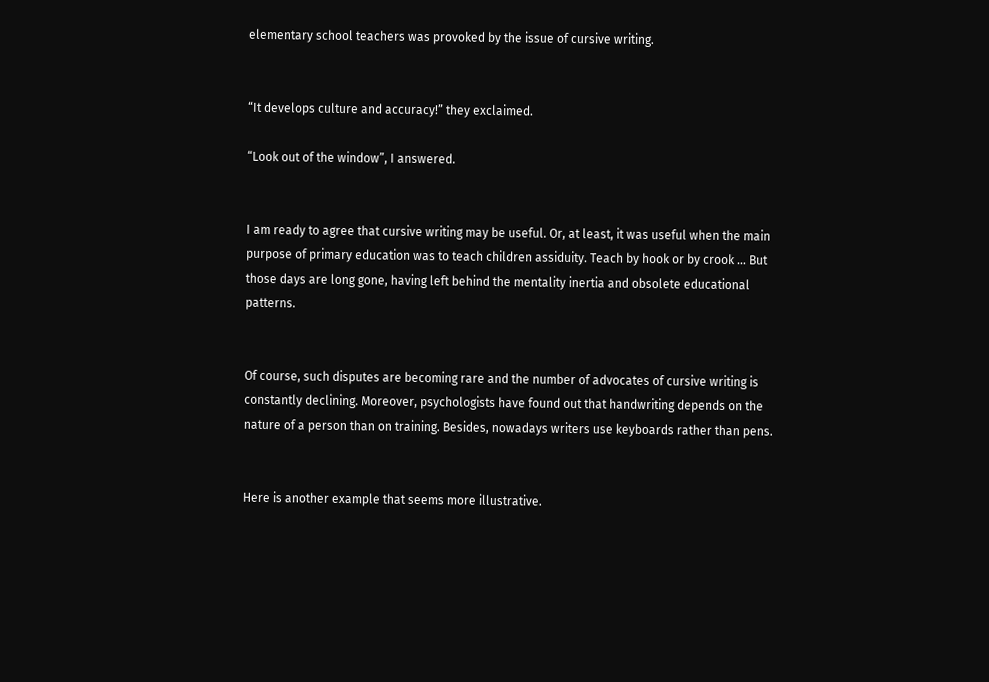elementary school teachers was provoked by the issue of cursive writing.


“It develops culture and accuracy!” they exclaimed.

“Look out of the window”, I answered.


I am ready to agree that cursive writing may be useful. Or, at least, it was useful when the main purpose of primary education was to teach children assiduity. Teach by hook or by crook … But those days are long gone, having left behind the mentality inertia and obsolete educational patterns.


Of course, such disputes are becoming rare and the number of advocates of cursive writing is constantly declining. Moreover, psychologists have found out that handwriting depends on the nature of a person than on training. Besides, nowadays writers use keyboards rather than pens.


Here is another example that seems more illustrative.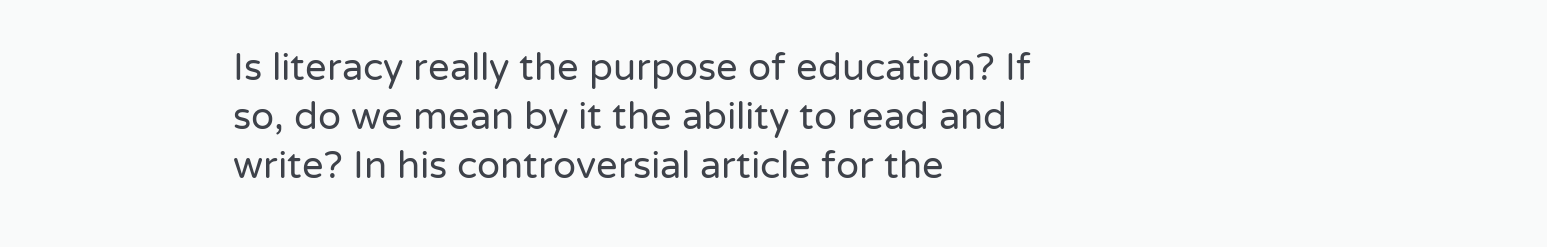Is literacy really the purpose of education? If so, do we mean by it the ability to read and write? In his controversial article for the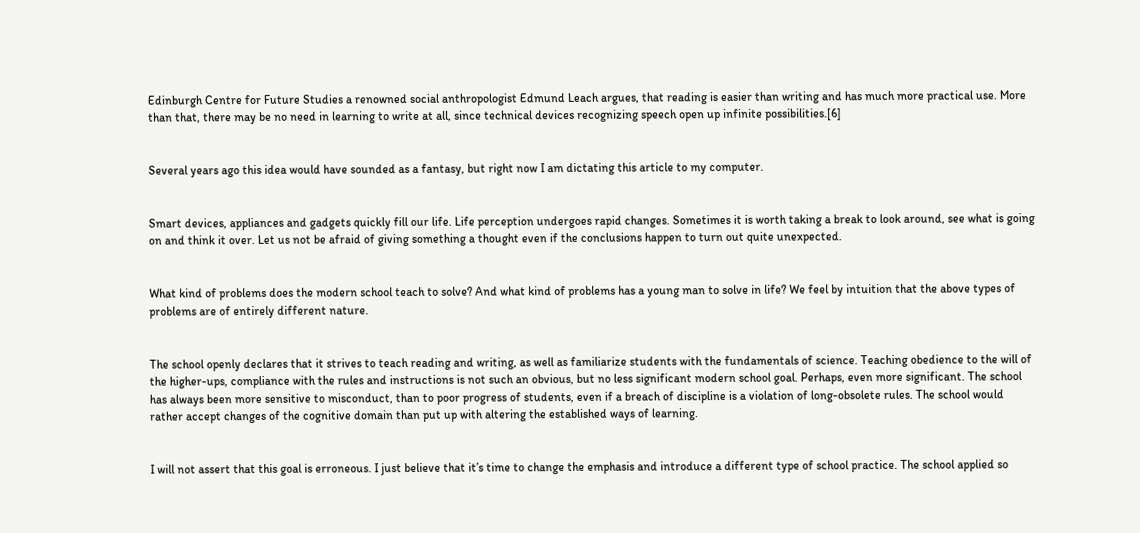Edinburgh Centre for Future Studies a renowned social anthropologist Edmund Leach argues, that reading is easier than writing and has much more practical use. More than that, there may be no need in learning to write at all, since technical devices recognizing speech open up infinite possibilities.[6]


Several years ago this idea would have sounded as a fantasy, but right now I am dictating this article to my computer.


Smart devices, appliances and gadgets quickly fill our life. Life perception undergoes rapid changes. Sometimes it is worth taking a break to look around, see what is going on and think it over. Let us not be afraid of giving something a thought even if the conclusions happen to turn out quite unexpected.


What kind of problems does the modern school teach to solve? And what kind of problems has a young man to solve in life? We feel by intuition that the above types of problems are of entirely different nature.


The school openly declares that it strives to teach reading and writing, as well as familiarize students with the fundamentals of science. Teaching obedience to the will of the higher-ups, compliance with the rules and instructions is not such an obvious, but no less significant modern school goal. Perhaps, even more significant. The school has always been more sensitive to misconduct, than to poor progress of students, even if a breach of discipline is a violation of long-obsolete rules. The school would rather accept changes of the cognitive domain than put up with altering the established ways of learning.


I will not assert that this goal is erroneous. I just believe that it’s time to change the emphasis and introduce a different type of school practice. The school applied so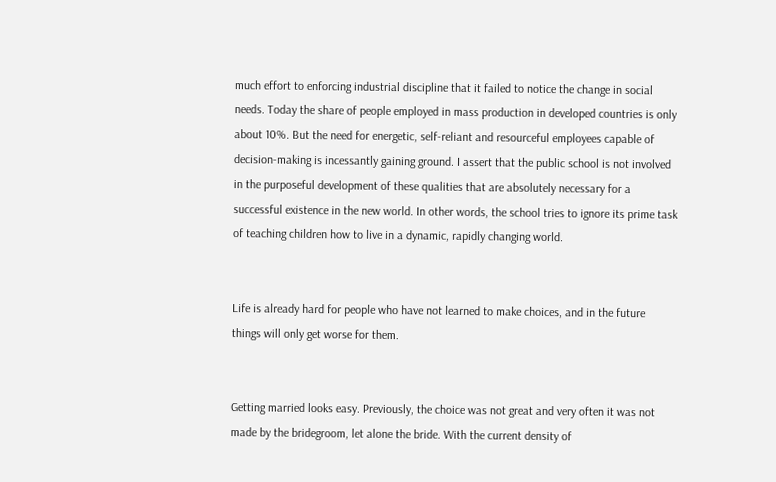much effort to enforcing industrial discipline that it failed to notice the change in social needs. Today the share of people employed in mass production in developed countries is only about 10%. But the need for energetic, self-reliant and resourceful employees capable of decision-making is incessantly gaining ground. I assert that the public school is not involved in the purposeful development of these qualities that are absolutely necessary for a successful existence in the new world. In other words, the school tries to ignore its prime task of teaching children how to live in a dynamic, rapidly changing world.


Life is already hard for people who have not learned to make choices, and in the future things will only get worse for them.


Getting married looks easy. Previously, the choice was not great and very often it was not made by the bridegroom, let alone the bride. With the current density of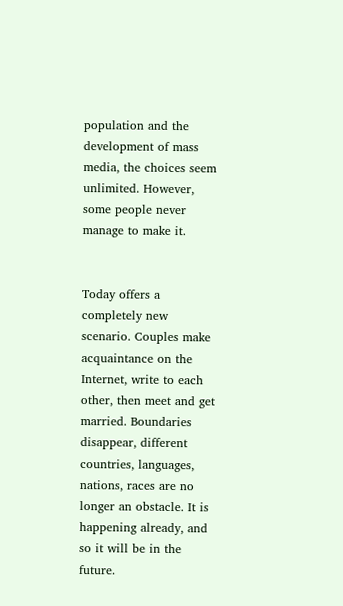population and the development of mass media, the choices seem unlimited. However, some people never manage to make it.


Today offers a completely new scenario. Couples make acquaintance on the Internet, write to each other, then meet and get married. Boundaries disappear, different countries, languages, nations, races are no longer an obstacle. It is happening already, and so it will be in the future.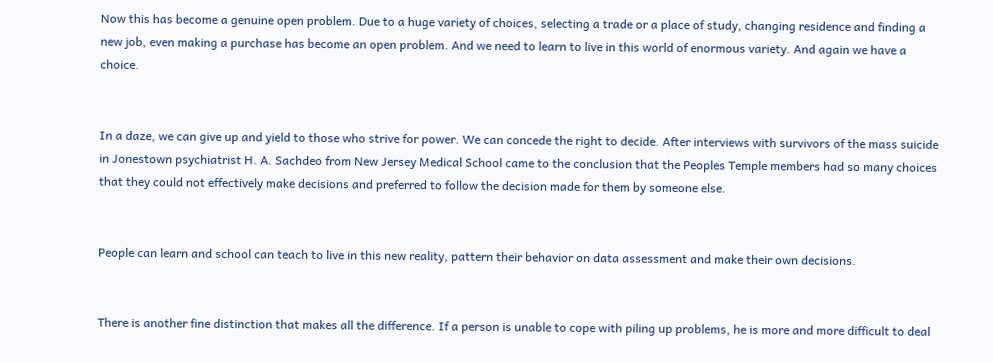Now this has become a genuine open problem. Due to a huge variety of choices, selecting a trade or a place of study, changing residence and finding a new job, even making a purchase has become an open problem. And we need to learn to live in this world of enormous variety. And again we have a choice.


In a daze, we can give up and yield to those who strive for power. We can concede the right to decide. After interviews with survivors of the mass suicide in Jonestown psychiatrist H. A. Sachdeo from New Jersey Medical School came to the conclusion that the Peoples Temple members had so many choices that they could not effectively make decisions and preferred to follow the decision made for them by someone else.


People can learn and school can teach to live in this new reality, pattern their behavior on data assessment and make their own decisions.


There is another fine distinction that makes all the difference. If a person is unable to cope with piling up problems, he is more and more difficult to deal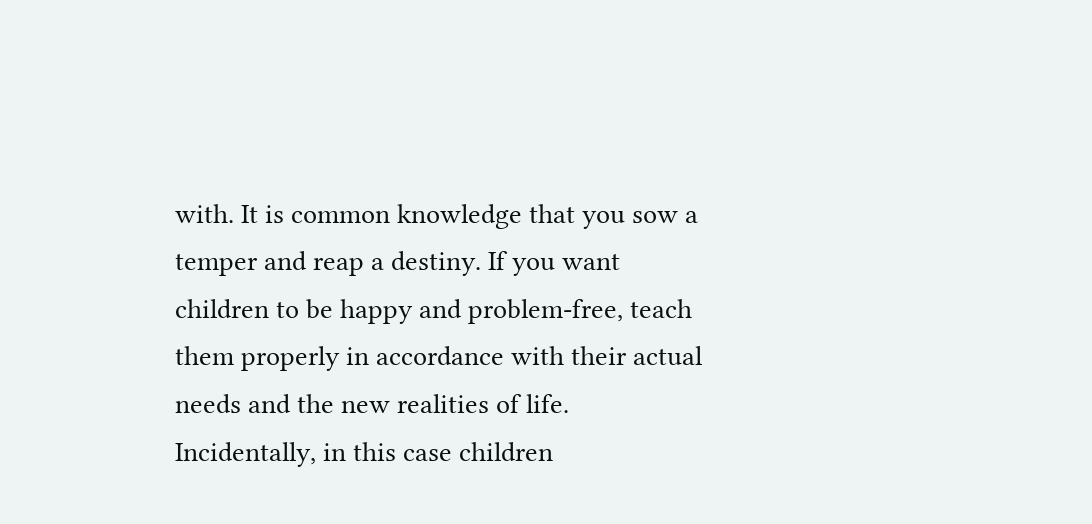with. It is common knowledge that you sow a temper and reap a destiny. If you want children to be happy and problem-free, teach them properly in accordance with their actual needs and the new realities of life. Incidentally, in this case children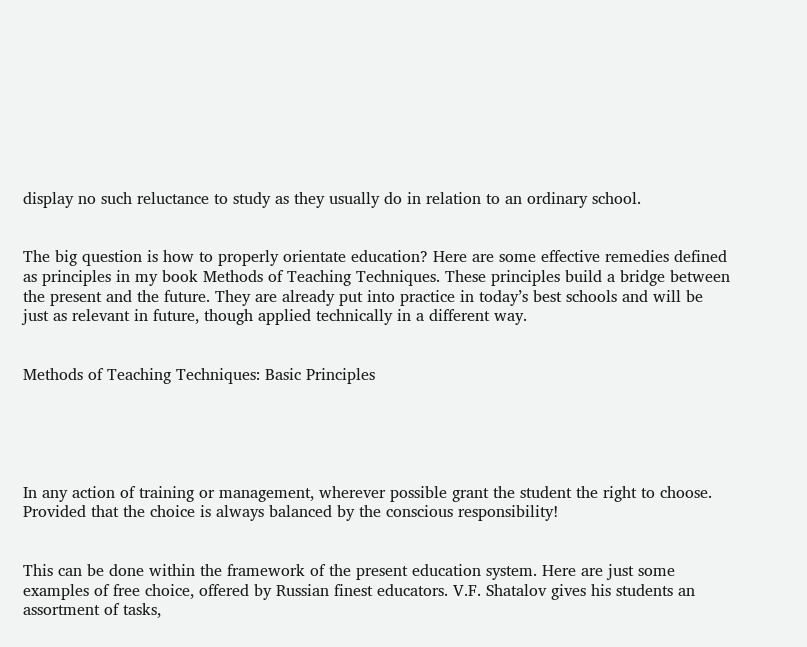display no such reluctance to study as they usually do in relation to an ordinary school.


The big question is how to properly orientate education? Here are some effective remedies defined as principles in my book Methods of Teaching Techniques. These principles build a bridge between the present and the future. They are already put into practice in today’s best schools and will be just as relevant in future, though applied technically in a different way.


Methods of Teaching Techniques: Basic Principles





In any action of training or management, wherever possible grant the student the right to choose. Provided that the choice is always balanced by the conscious responsibility!


This can be done within the framework of the present education system. Here are just some examples of free choice, offered by Russian finest educators. V.F. Shatalov gives his students an assortment of tasks,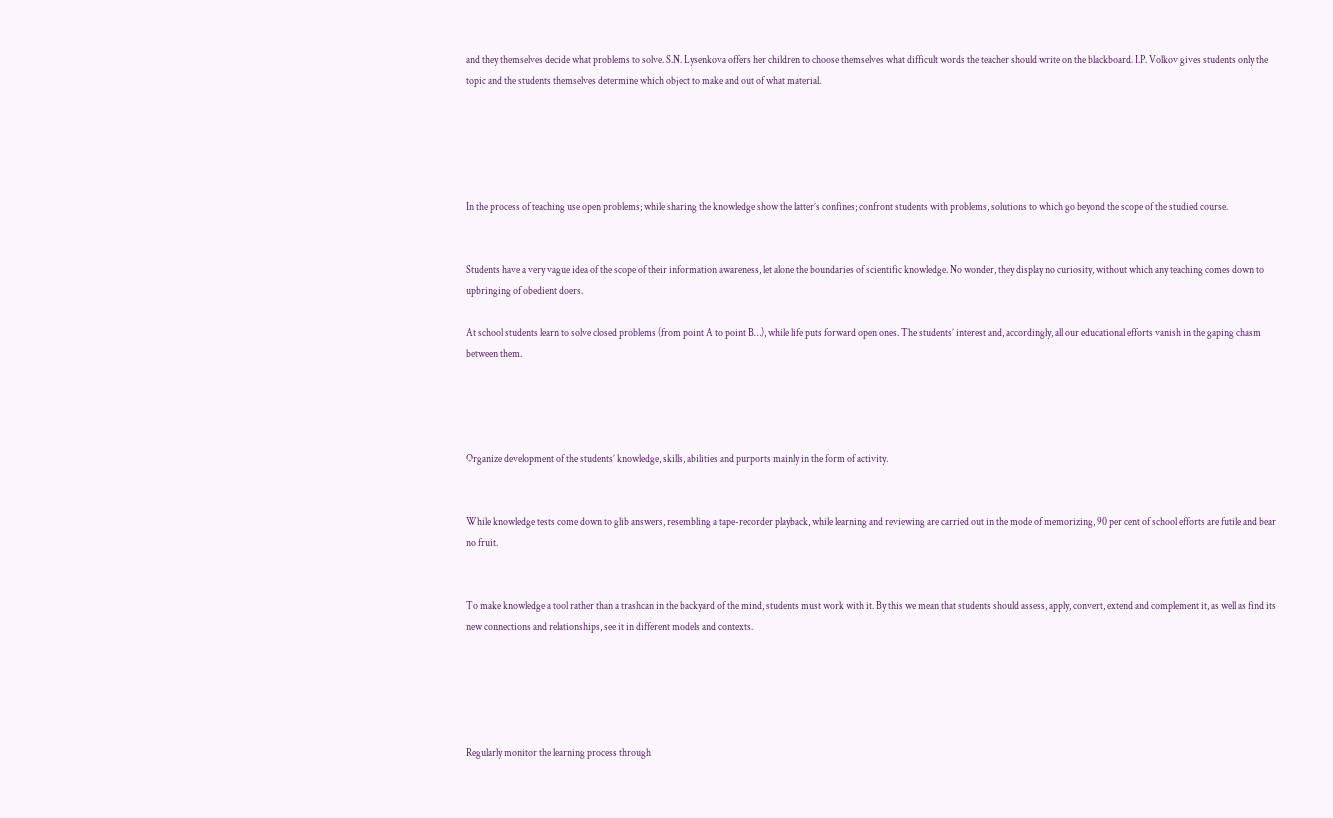and they themselves decide what problems to solve. S.N. Lysenkova offers her children to choose themselves what difficult words the teacher should write on the blackboard. I.P. Volkov gives students only the topic and the students themselves determine which object to make and out of what material.





In the process of teaching use open problems; while sharing the knowledge show the latter’s confines; confront students with problems, solutions to which go beyond the scope of the studied course.


Students have a very vague idea of the scope of their information awareness, let alone the boundaries of scientific knowledge. No wonder, they display no curiosity, without which any teaching comes down to upbringing of obedient doers.

At school students learn to solve closed problems (from point A to point B…), while life puts forward open ones. The students’ interest and, accordingly, all our educational efforts vanish in the gaping chasm between them.




Organize development of the students’ knowledge, skills, abilities and purports mainly in the form of activity.


While knowledge tests come down to glib answers, resembling a tape-recorder playback, while learning and reviewing are carried out in the mode of memorizing, 90 per cent of school efforts are futile and bear no fruit.


To make knowledge a tool rather than a trashcan in the backyard of the mind, students must work with it. By this we mean that students should assess, apply, convert, extend and complement it, as well as find its new connections and relationships, see it in different models and contexts.





Regularly monitor the learning process through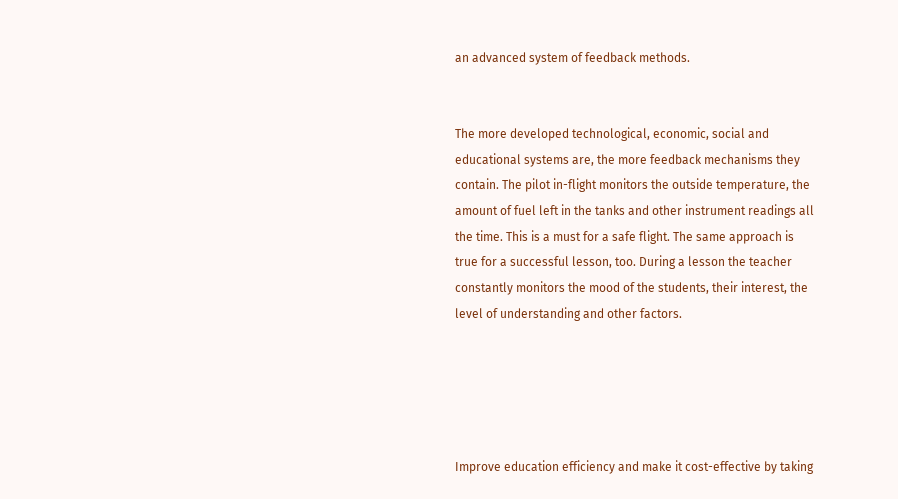an advanced system of feedback methods.


The more developed technological, economic, social and educational systems are, the more feedback mechanisms they contain. The pilot in-flight monitors the outside temperature, the amount of fuel left in the tanks and other instrument readings all the time. This is a must for a safe flight. The same approach is true for a successful lesson, too. During a lesson the teacher constantly monitors the mood of the students, their interest, the level of understanding and other factors.





Improve education efficiency and make it cost-effective by taking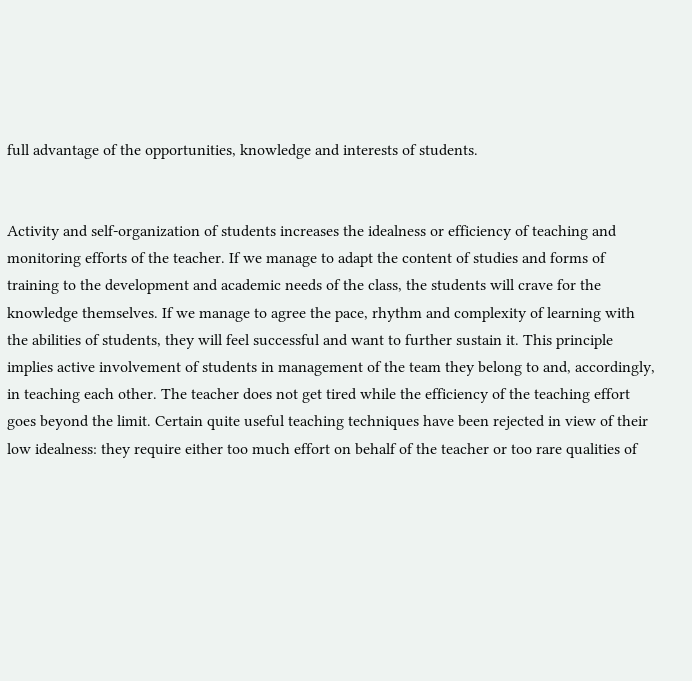full advantage of the opportunities, knowledge and interests of students.


Activity and self-organization of students increases the idealness or efficiency of teaching and monitoring efforts of the teacher. If we manage to adapt the content of studies and forms of training to the development and academic needs of the class, the students will crave for the knowledge themselves. If we manage to agree the pace, rhythm and complexity of learning with the abilities of students, they will feel successful and want to further sustain it. This principle implies active involvement of students in management of the team they belong to and, accordingly, in teaching each other. The teacher does not get tired while the efficiency of the teaching effort goes beyond the limit. Certain quite useful teaching techniques have been rejected in view of their low idealness: they require either too much effort on behalf of the teacher or too rare qualities of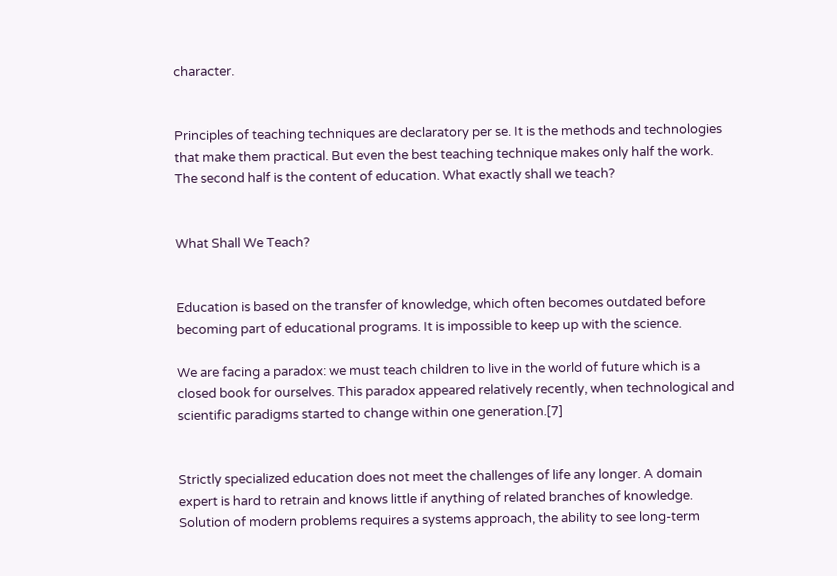character.


Principles of teaching techniques are declaratory per se. It is the methods and technologies that make them practical. But even the best teaching technique makes only half the work. The second half is the content of education. What exactly shall we teach?


What Shall We Teach?


Education is based on the transfer of knowledge, which often becomes outdated before becoming part of educational programs. It is impossible to keep up with the science.

We are facing a paradox: we must teach children to live in the world of future which is a closed book for ourselves. This paradox appeared relatively recently, when technological and scientific paradigms started to change within one generation.[7]


Strictly specialized education does not meet the challenges of life any longer. A domain expert is hard to retrain and knows little if anything of related branches of knowledge. Solution of modern problems requires a systems approach, the ability to see long-term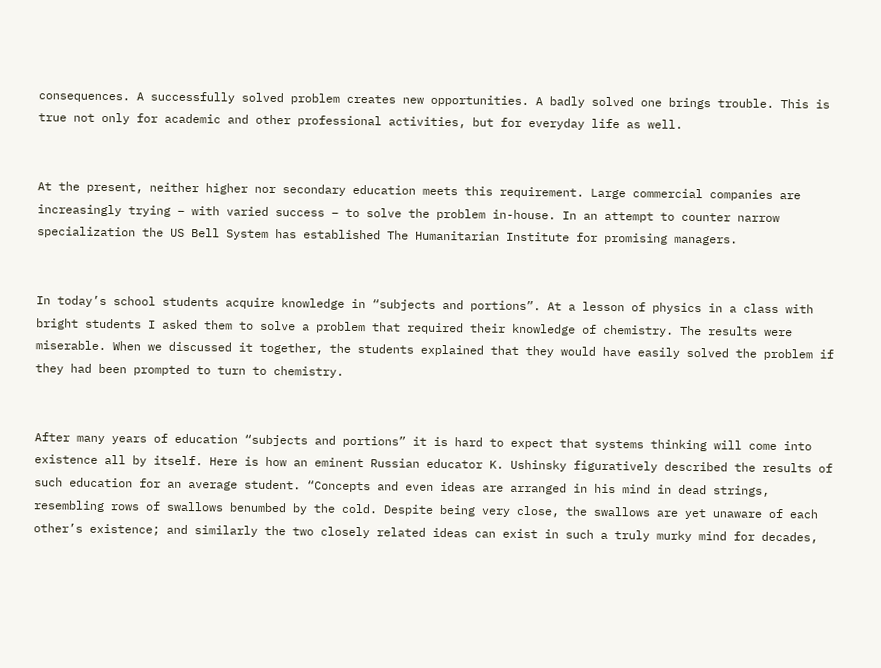consequences. A successfully solved problem creates new opportunities. A badly solved one brings trouble. This is true not only for academic and other professional activities, but for everyday life as well.


At the present, neither higher nor secondary education meets this requirement. Large commercial companies are increasingly trying – with varied success – to solve the problem in-house. In an attempt to counter narrow specialization the US Bell System has established The Humanitarian Institute for promising managers.


In today’s school students acquire knowledge in “subjects and portions”. At a lesson of physics in a class with bright students I asked them to solve a problem that required their knowledge of chemistry. The results were miserable. When we discussed it together, the students explained that they would have easily solved the problem if they had been prompted to turn to chemistry.


After many years of education “subjects and portions” it is hard to expect that systems thinking will come into existence all by itself. Here is how an eminent Russian educator K. Ushinsky figuratively described the results of such education for an average student. “Concepts and even ideas are arranged in his mind in dead strings, resembling rows of swallows benumbed by the cold. Despite being very close, the swallows are yet unaware of each other’s existence; and similarly the two closely related ideas can exist in such a truly murky mind for decades,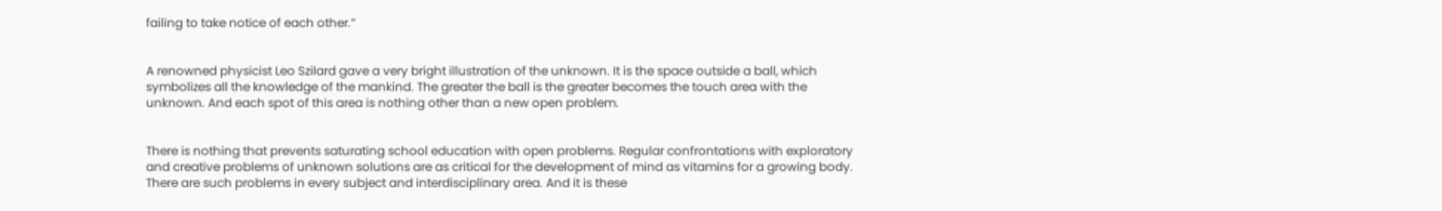failing to take notice of each other.”


A renowned physicist Leo Szilard gave a very bright illustration of the unknown. It is the space outside a ball, which symbolizes all the knowledge of the mankind. The greater the ball is the greater becomes the touch area with the unknown. And each spot of this area is nothing other than a new open problem.


There is nothing that prevents saturating school education with open problems. Regular confrontations with exploratory and creative problems of unknown solutions are as critical for the development of mind as vitamins for a growing body. There are such problems in every subject and interdisciplinary area. And it is these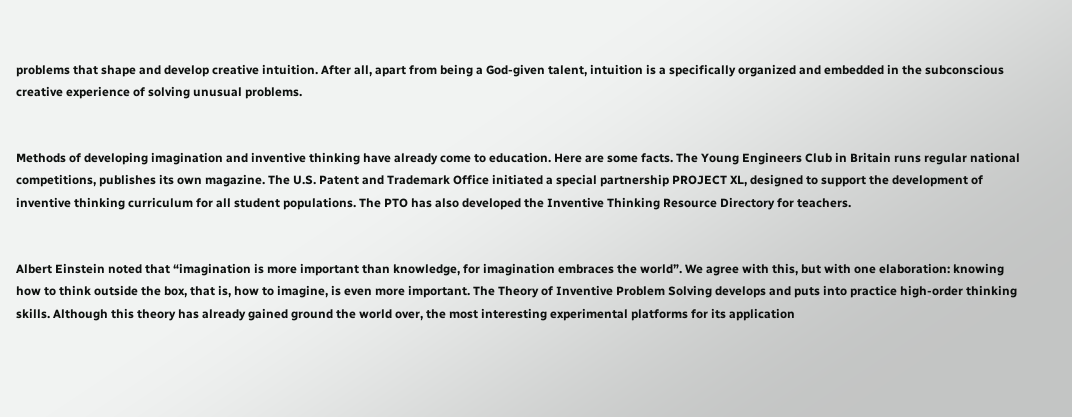problems that shape and develop creative intuition. After all, apart from being a God-given talent, intuition is a specifically organized and embedded in the subconscious creative experience of solving unusual problems.


Methods of developing imagination and inventive thinking have already come to education. Here are some facts. The Young Engineers Club in Britain runs regular national competitions, publishes its own magazine. The U.S. Patent and Trademark Office initiated a special partnership PROJECT XL, designed to support the development of inventive thinking curriculum for all student populations. The PTO has also developed the Inventive Thinking Resource Directory for teachers.


Albert Einstein noted that “imagination is more important than knowledge, for imagination embraces the world”. We agree with this, but with one elaboration: knowing how to think outside the box, that is, how to imagine, is even more important. The Theory of Inventive Problem Solving develops and puts into practice high-order thinking skills. Although this theory has already gained ground the world over, the most interesting experimental platforms for its application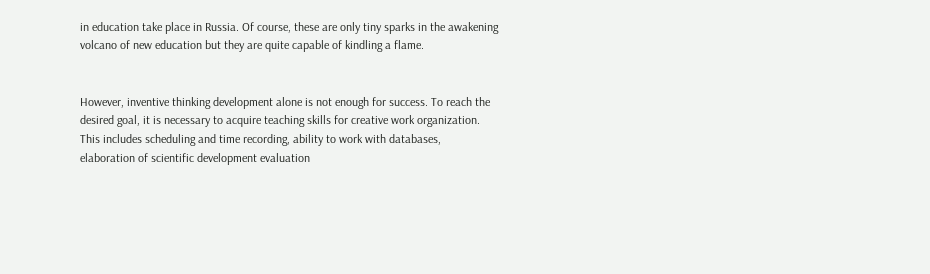in education take place in Russia. Of course, these are only tiny sparks in the awakening volcano of new education but they are quite capable of kindling a flame.


However, inventive thinking development alone is not enough for success. To reach the desired goal, it is necessary to acquire teaching skills for creative work organization. This includes scheduling and time recording, ability to work with databases, elaboration of scientific development evaluation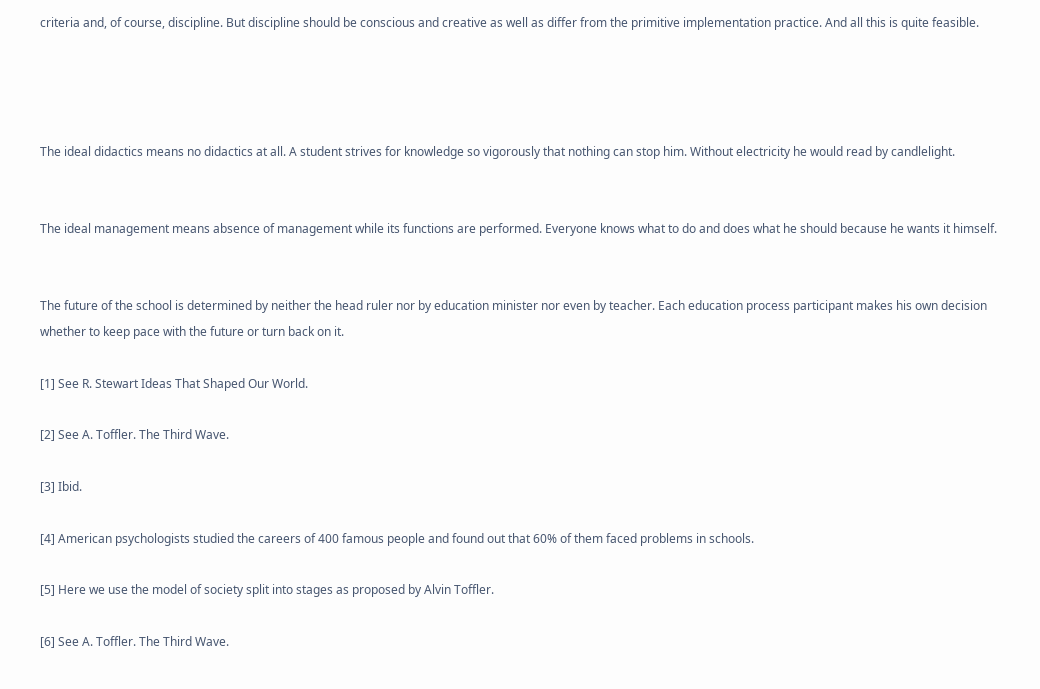criteria and, of course, discipline. But discipline should be conscious and creative as well as differ from the primitive implementation practice. And all this is quite feasible.




The ideal didactics means no didactics at all. A student strives for knowledge so vigorously that nothing can stop him. Without electricity he would read by candlelight.


The ideal management means absence of management while its functions are performed. Everyone knows what to do and does what he should because he wants it himself.


The future of the school is determined by neither the head ruler nor by education minister nor even by teacher. Each education process participant makes his own decision whether to keep pace with the future or turn back on it.

[1] See R. Stewart Ideas That Shaped Our World.

[2] See A. Toffler. The Third Wave.

[3] Ibid.

[4] American psychologists studied the careers of 400 famous people and found out that 60% of them faced problems in schools.

[5] Here we use the model of society split into stages as proposed by Alvin Toffler.

[6] See A. Toffler. The Third Wave.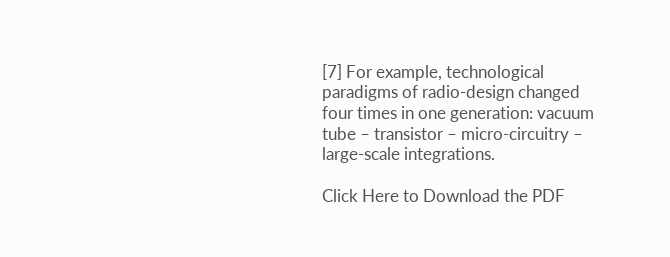[7] For example, technological paradigms of radio-design changed four times in one generation: vacuum tube – transistor – micro-circuitry – large-scale integrations.

Click Here to Download the PDF